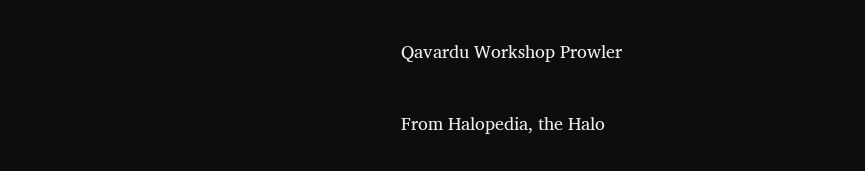Qavardu Workshop Prowler

From Halopedia, the Halo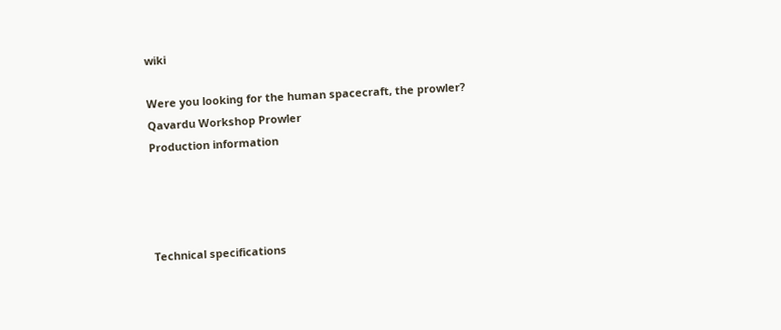wiki

Were you looking for the human spacecraft, the prowler?
Qavardu Workshop Prowler
Production information




Technical specifications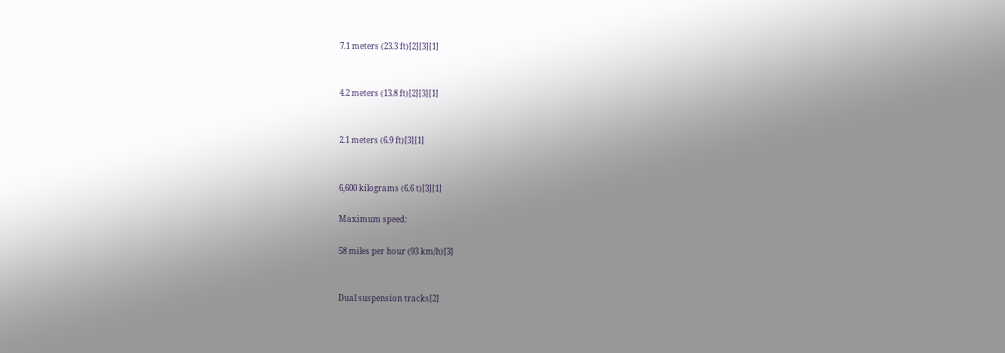7.1 meters (23.3 ft)[2][3][1]


4.2 meters (13.8 ft)[2][3][1]


2.1 meters (6.9 ft)[3][1]


6,600 kilograms (6.6 t)[3][1]

Maximum speed:

58 miles per hour (93 km/h)[3]


Dual suspension tracks[2]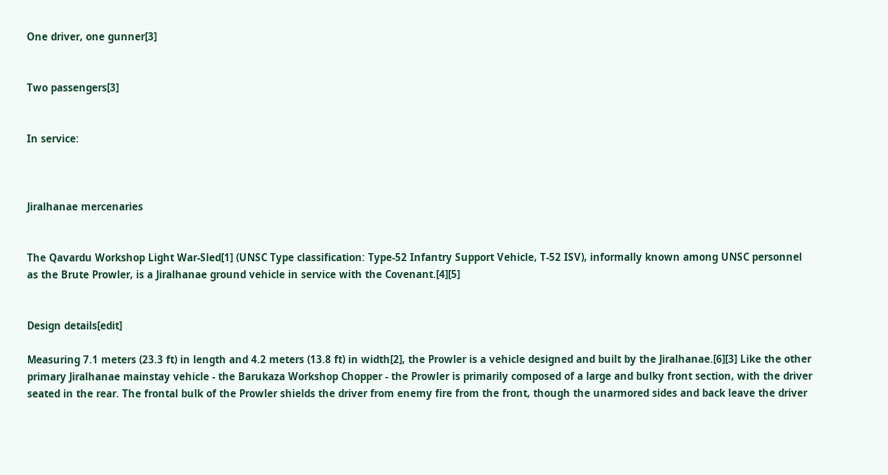One driver, one gunner[3]


Two passengers[3]


In service:



Jiralhanae mercenaries


The Qavardu Workshop Light War-Sled[1] (UNSC Type classification: Type-52 Infantry Support Vehicle, T-52 ISV), informally known among UNSC personnel as the Brute Prowler, is a Jiralhanae ground vehicle in service with the Covenant.[4][5]


Design details[edit]

Measuring 7.1 meters (23.3 ft) in length and 4.2 meters (13.8 ft) in width[2], the Prowler is a vehicle designed and built by the Jiralhanae.[6][3] Like the other primary Jiralhanae mainstay vehicle - the Barukaza Workshop Chopper - the Prowler is primarily composed of a large and bulky front section, with the driver seated in the rear. The frontal bulk of the Prowler shields the driver from enemy fire from the front, though the unarmored sides and back leave the driver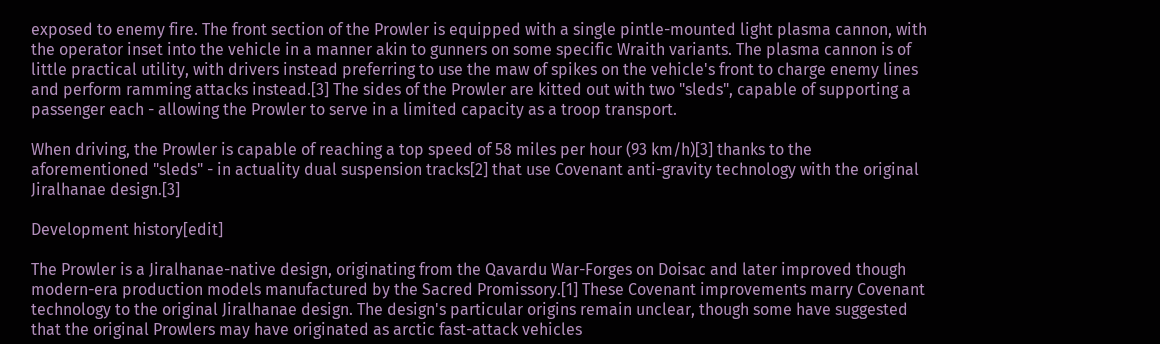exposed to enemy fire. The front section of the Prowler is equipped with a single pintle-mounted light plasma cannon, with the operator inset into the vehicle in a manner akin to gunners on some specific Wraith variants. The plasma cannon is of little practical utility, with drivers instead preferring to use the maw of spikes on the vehicle's front to charge enemy lines and perform ramming attacks instead.[3] The sides of the Prowler are kitted out with two "sleds", capable of supporting a passenger each - allowing the Prowler to serve in a limited capacity as a troop transport.

When driving, the Prowler is capable of reaching a top speed of 58 miles per hour (93 km/h)[3] thanks to the aforementioned "sleds" - in actuality dual suspension tracks[2] that use Covenant anti-gravity technology with the original Jiralhanae design.[3]

Development history[edit]

The Prowler is a Jiralhanae-native design, originating from the Qavardu War-Forges on Doisac and later improved though modern-era production models manufactured by the Sacred Promissory.[1] These Covenant improvements marry Covenant technology to the original Jiralhanae design. The design's particular origins remain unclear, though some have suggested that the original Prowlers may have originated as arctic fast-attack vehicles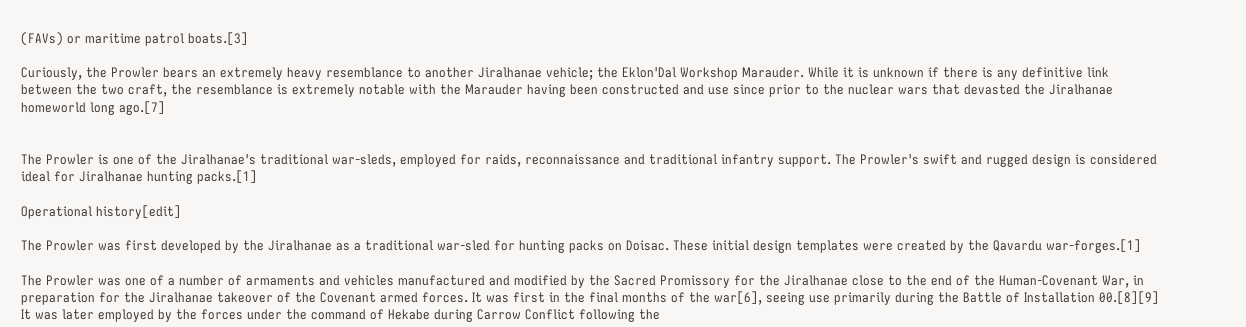(FAVs) or maritime patrol boats.[3]

Curiously, the Prowler bears an extremely heavy resemblance to another Jiralhanae vehicle; the Eklon'Dal Workshop Marauder. While it is unknown if there is any definitive link between the two craft, the resemblance is extremely notable with the Marauder having been constructed and use since prior to the nuclear wars that devasted the Jiralhanae homeworld long ago.[7]


The Prowler is one of the Jiralhanae's traditional war-sleds, employed for raids, reconnaissance and traditional infantry support. The Prowler's swift and rugged design is considered ideal for Jiralhanae hunting packs.[1]

Operational history[edit]

The Prowler was first developed by the Jiralhanae as a traditional war-sled for hunting packs on Doisac. These initial design templates were created by the Qavardu war-forges.[1]

The Prowler was one of a number of armaments and vehicles manufactured and modified by the Sacred Promissory for the Jiralhanae close to the end of the Human-Covenant War, in preparation for the Jiralhanae takeover of the Covenant armed forces. It was first in the final months of the war[6], seeing use primarily during the Battle of Installation 00.[8][9] It was later employed by the forces under the command of Hekabe during Carrow Conflict following the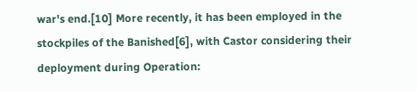war's end.[10] More recently, it has been employed in the stockpiles of the Banished[6], with Castor considering their deployment during Operation: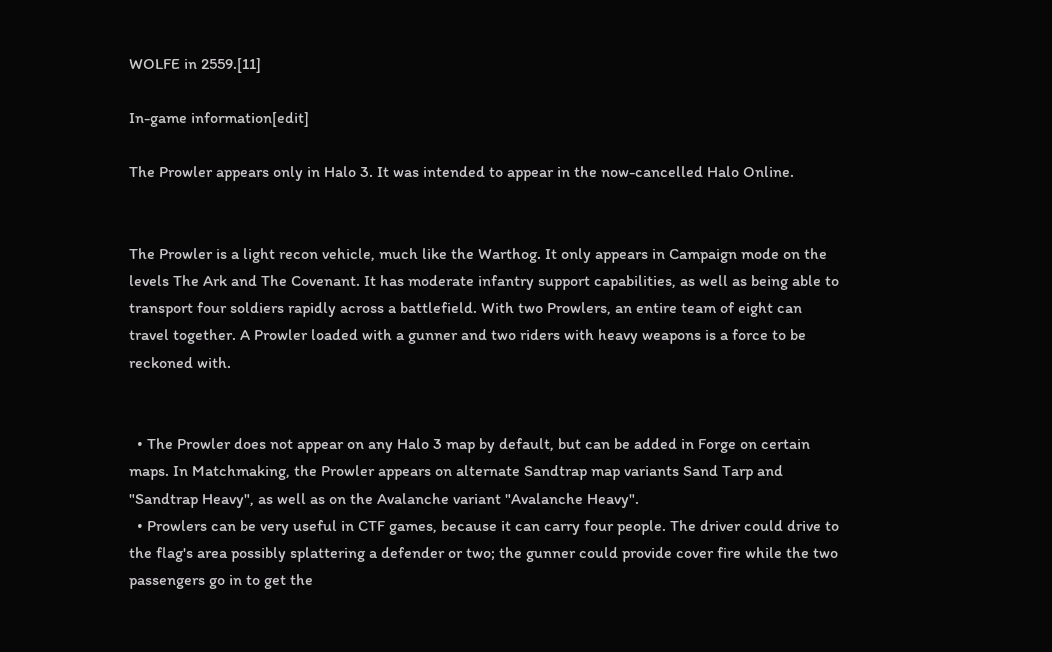WOLFE in 2559.[11]

In-game information[edit]

The Prowler appears only in Halo 3. It was intended to appear in the now-cancelled Halo Online.


The Prowler is a light recon vehicle, much like the Warthog. It only appears in Campaign mode on the levels The Ark and The Covenant. It has moderate infantry support capabilities, as well as being able to transport four soldiers rapidly across a battlefield. With two Prowlers, an entire team of eight can travel together. A Prowler loaded with a gunner and two riders with heavy weapons is a force to be reckoned with.


  • The Prowler does not appear on any Halo 3 map by default, but can be added in Forge on certain maps. In Matchmaking, the Prowler appears on alternate Sandtrap map variants Sand Tarp and "Sandtrap Heavy", as well as on the Avalanche variant "Avalanche Heavy".
  • Prowlers can be very useful in CTF games, because it can carry four people. The driver could drive to the flag's area possibly splattering a defender or two; the gunner could provide cover fire while the two passengers go in to get the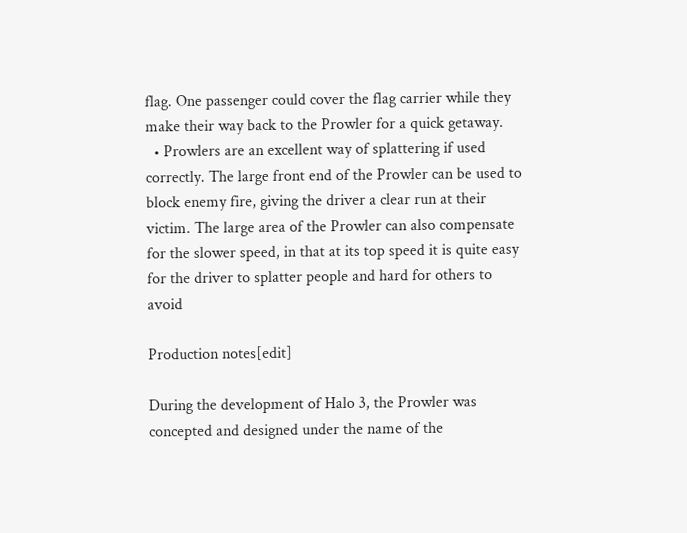flag. One passenger could cover the flag carrier while they make their way back to the Prowler for a quick getaway.
  • Prowlers are an excellent way of splattering if used correctly. The large front end of the Prowler can be used to block enemy fire, giving the driver a clear run at their victim. The large area of the Prowler can also compensate for the slower speed, in that at its top speed it is quite easy for the driver to splatter people and hard for others to avoid

Production notes[edit]

During the development of Halo 3, the Prowler was concepted and designed under the name of the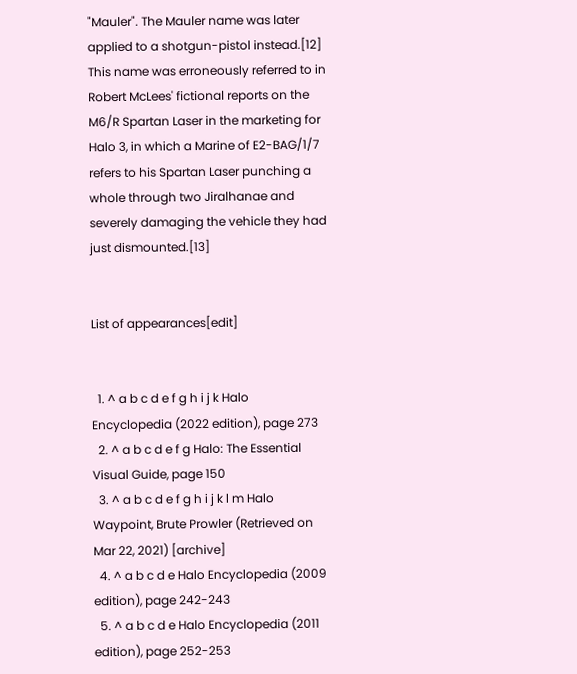"Mauler". The Mauler name was later applied to a shotgun-pistol instead.[12] This name was erroneously referred to in Robert McLees' fictional reports on the M6/R Spartan Laser in the marketing for Halo 3, in which a Marine of E2-BAG/1/7 refers to his Spartan Laser punching a whole through two Jiralhanae and severely damaging the vehicle they had just dismounted.[13]


List of appearances[edit]


  1. ^ a b c d e f g h i j k Halo Encyclopedia (2022 edition), page 273
  2. ^ a b c d e f g Halo: The Essential Visual Guide, page 150
  3. ^ a b c d e f g h i j k l m Halo Waypoint, Brute Prowler (Retrieved on Mar 22, 2021) [archive]
  4. ^ a b c d e Halo Encyclopedia (2009 edition), page 242-243
  5. ^ a b c d e Halo Encyclopedia (2011 edition), page 252-253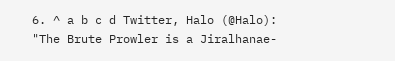6. ^ a b c d Twitter, Halo (@Halo): "The Brute Prowler is a Jiralhanae-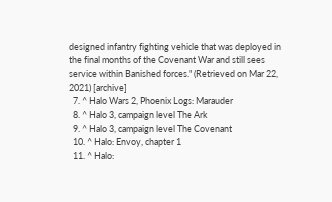designed infantry fighting vehicle that was deployed in the final months of the Covenant War and still sees service within Banished forces." (Retrieved on Mar 22, 2021) [archive]
  7. ^ Halo Wars 2, Phoenix Logs: Marauder
  8. ^ Halo 3, campaign level The Ark
  9. ^ Halo 3, campaign level The Covenant
  10. ^ Halo: Envoy, chapter 1
  11. ^ Halo: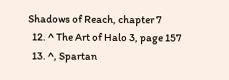Shadows of Reach, chapter 7
  12. ^ The Art of Halo 3, page 157
  13. ^, Spartan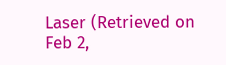Laser (Retrieved on Feb 2,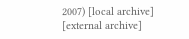2007) [local archive] [external archive]